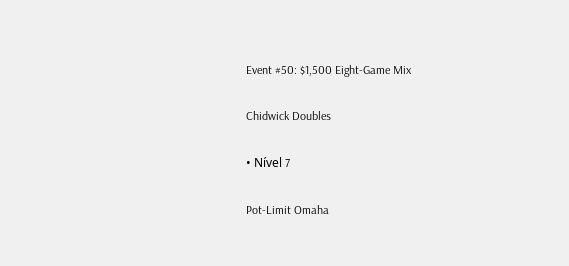Event #50: $1,500 Eight-Game Mix

Chidwick Doubles

• Nível 7

Pot-Limit Omaha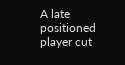A late positioned player cut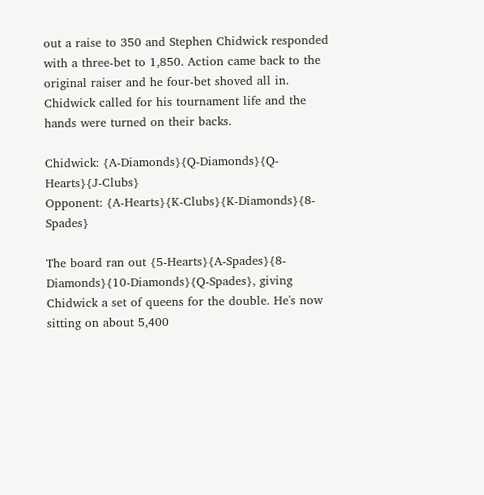out a raise to 350 and Stephen Chidwick responded with a three-bet to 1,850. Action came back to the original raiser and he four-bet shoved all in. Chidwick called for his tournament life and the hands were turned on their backs.

Chidwick: {A-Diamonds}{Q-Diamonds}{Q-Hearts}{J-Clubs}
Opponent: {A-Hearts}{K-Clubs}{K-Diamonds}{8-Spades}

The board ran out {5-Hearts}{A-Spades}{8-Diamonds}{10-Diamonds}{Q-Spades}, giving Chidwick a set of queens for the double. He's now sitting on about 5,400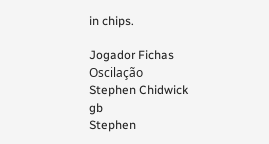in chips.

Jogador Fichas Oscilação
Stephen Chidwick gb
Stephen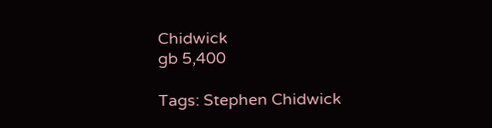Chidwick
gb 5,400

Tags: Stephen Chidwick